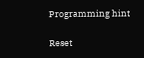Programming hint

Reset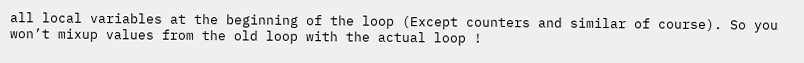all local variables at the beginning of the loop (Except counters and similar of course). So you won’t mixup values from the old loop with the actual loop !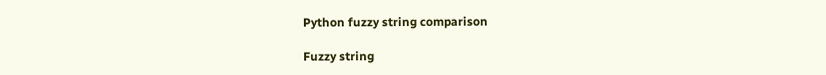Python fuzzy string comparison

Fuzzy string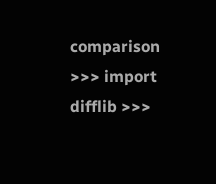comparison >>> import difflib >>>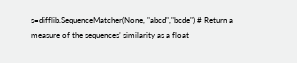s=difflib.SequenceMatcher(None, "abcd","bcde") # Return a measure of the sequences’ similarity as a float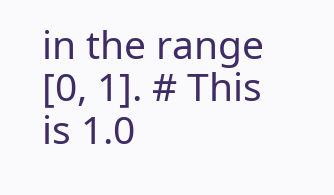in the range [0, 1]. # This is 1.0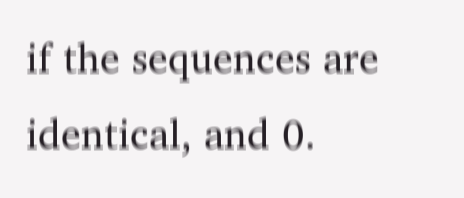if the sequences are identical, and 0.